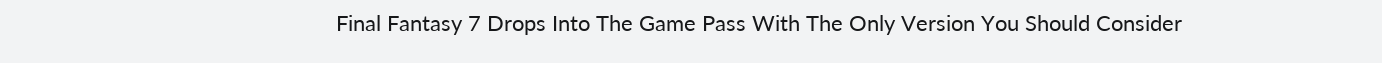Final Fantasy 7 Drops Into The Game Pass With The Only Version You Should Consider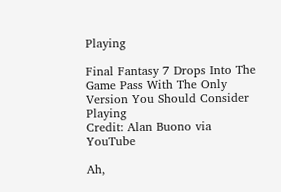Playing

Final Fantasy 7 Drops Into The Game Pass With The Only Version You Should Consider Playing
Credit: Alan Buono via YouTube

Ah,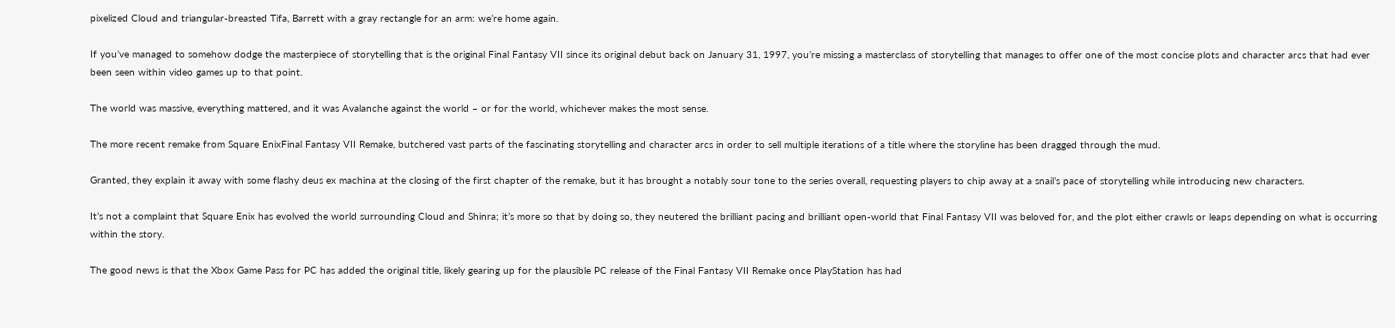pixelized Cloud and triangular-breasted Tifa, Barrett with a gray rectangle for an arm: we’re home again.

If you’ve managed to somehow dodge the masterpiece of storytelling that is the original Final Fantasy VII since its original debut back on January 31, 1997, you’re missing a masterclass of storytelling that manages to offer one of the most concise plots and character arcs that had ever been seen within video games up to that point.

The world was massive, everything mattered, and it was Avalanche against the world – or for the world, whichever makes the most sense.

The more recent remake from Square EnixFinal Fantasy VII Remake, butchered vast parts of the fascinating storytelling and character arcs in order to sell multiple iterations of a title where the storyline has been dragged through the mud.

Granted, they explain it away with some flashy deus ex machina at the closing of the first chapter of the remake, but it has brought a notably sour tone to the series overall, requesting players to chip away at a snail’s pace of storytelling while introducing new characters.

It’s not a complaint that Square Enix has evolved the world surrounding Cloud and Shinra; it’s more so that by doing so, they neutered the brilliant pacing and brilliant open-world that Final Fantasy VII was beloved for, and the plot either crawls or leaps depending on what is occurring within the story.

The good news is that the Xbox Game Pass for PC has added the original title, likely gearing up for the plausible PC release of the Final Fantasy VII Remake once PlayStation has had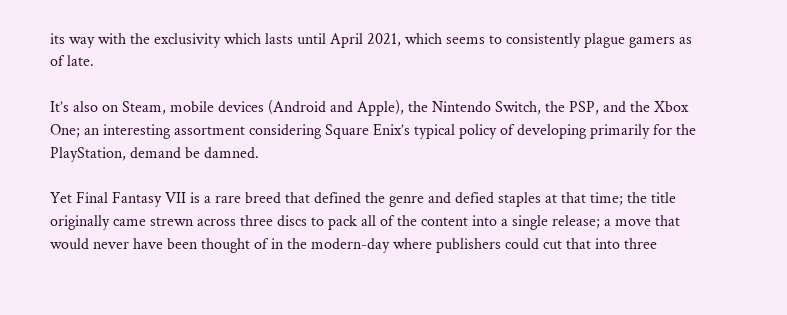its way with the exclusivity which lasts until April 2021, which seems to consistently plague gamers as of late.

It’s also on Steam, mobile devices (Android and Apple), the Nintendo Switch, the PSP, and the Xbox One; an interesting assortment considering Square Enix’s typical policy of developing primarily for the PlayStation, demand be damned.

Yet Final Fantasy VII is a rare breed that defined the genre and defied staples at that time; the title originally came strewn across three discs to pack all of the content into a single release; a move that would never have been thought of in the modern-day where publishers could cut that into three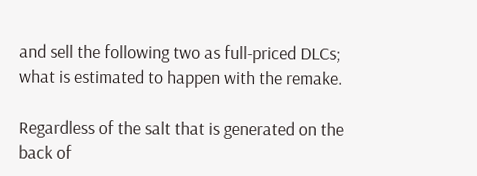and sell the following two as full-priced DLCs; what is estimated to happen with the remake.

Regardless of the salt that is generated on the back of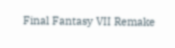Final Fantasy VII Remake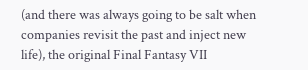(and there was always going to be salt when companies revisit the past and inject new life), the original Final Fantasy VII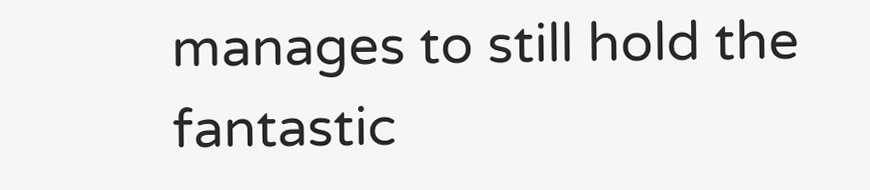manages to still hold the fantastic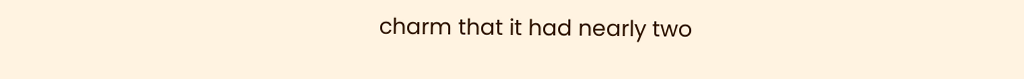charm that it had nearly two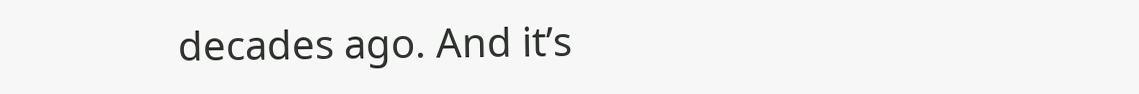decades ago. And it’s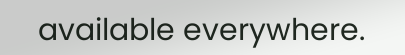available everywhere.